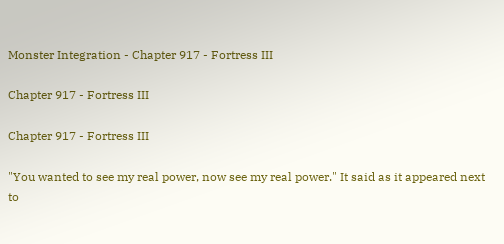Monster Integration - Chapter 917 - Fortress III

Chapter 917 - Fortress III

Chapter 917 - Fortress III

"You wanted to see my real power, now see my real power." It said as it appeared next to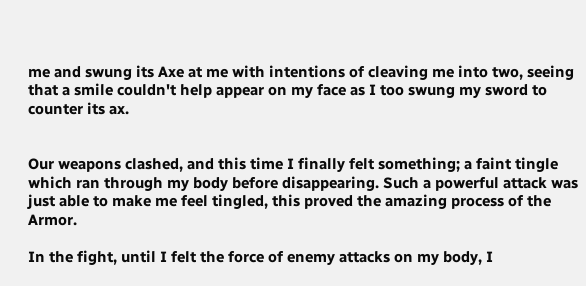me and swung its Axe at me with intentions of cleaving me into two, seeing that a smile couldn't help appear on my face as I too swung my sword to counter its ax.


Our weapons clashed, and this time I finally felt something; a faint tingle which ran through my body before disappearing. Such a powerful attack was just able to make me feel tingled, this proved the amazing process of the Armor.

In the fight, until I felt the force of enemy attacks on my body, I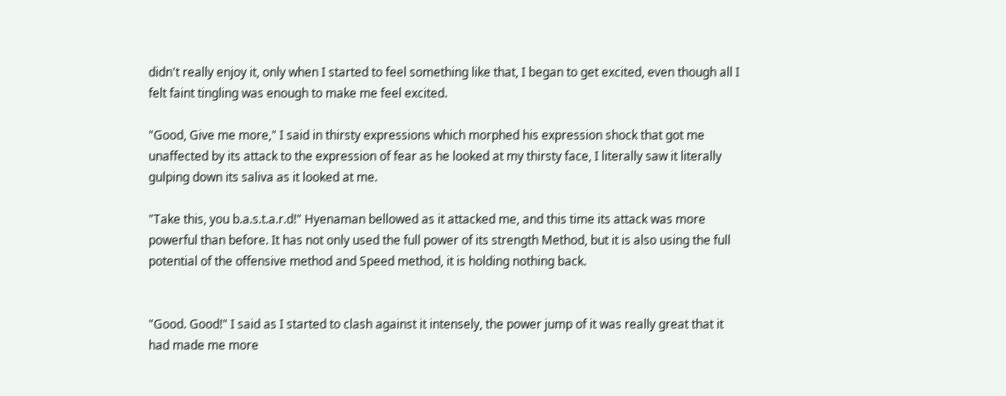didn't really enjoy it, only when I started to feel something like that, I began to get excited, even though all I felt faint tingling was enough to make me feel excited.

"Good, Give me more," I said in thirsty expressions which morphed his expression shock that got me unaffected by its attack to the expression of fear as he looked at my thirsty face, I literally saw it literally gulping down its saliva as it looked at me.

"Take this, you b.a.s.t.a.r.d!" Hyenaman bellowed as it attacked me, and this time its attack was more powerful than before. It has not only used the full power of its strength Method, but it is also using the full potential of the offensive method and Speed method, it is holding nothing back.


"Good. Good!" I said as I started to clash against it intensely, the power jump of it was really great that it had made me more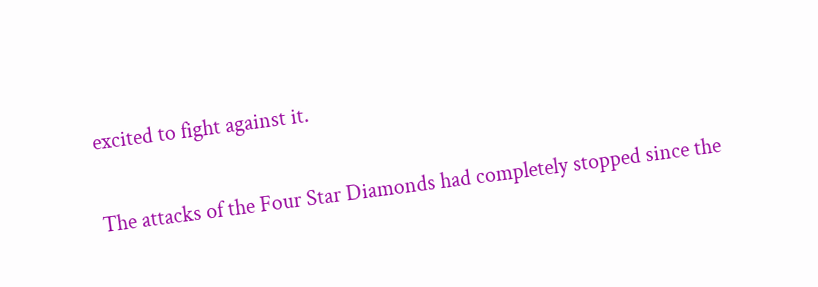excited to fight against it.

The attacks of the Four Star Diamonds had completely stopped since the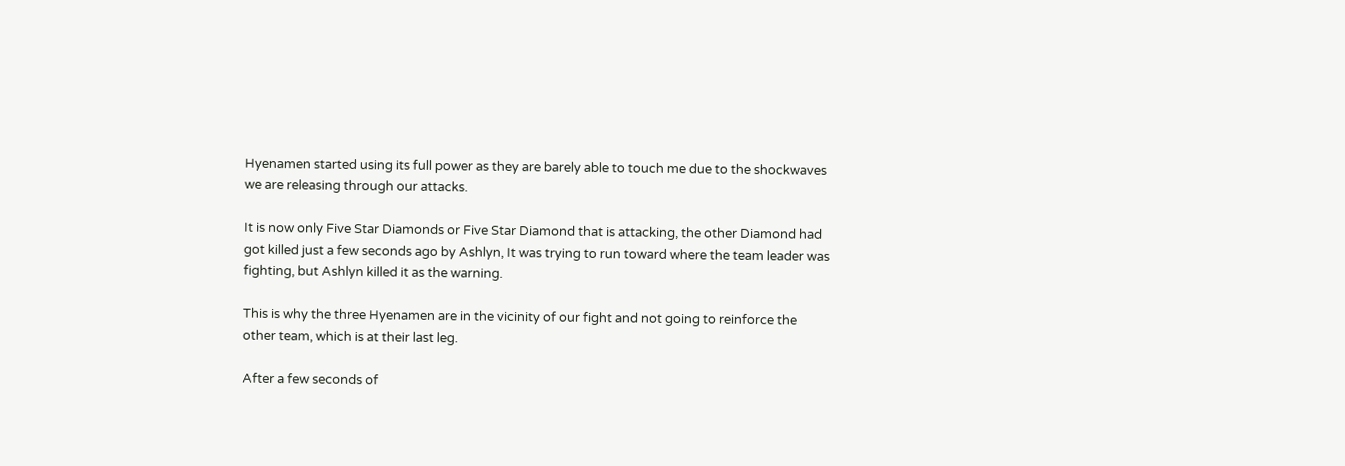Hyenamen started using its full power as they are barely able to touch me due to the shockwaves we are releasing through our attacks.

It is now only Five Star Diamonds or Five Star Diamond that is attacking, the other Diamond had got killed just a few seconds ago by Ashlyn, It was trying to run toward where the team leader was fighting, but Ashlyn killed it as the warning.

This is why the three Hyenamen are in the vicinity of our fight and not going to reinforce the other team, which is at their last leg.

After a few seconds of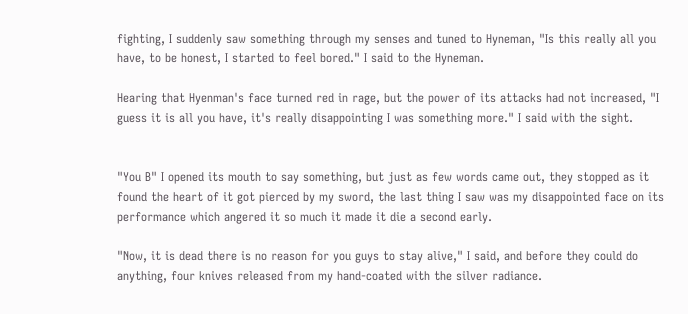fighting, I suddenly saw something through my senses and tuned to Hyneman, "Is this really all you have, to be honest, I started to feel bored." I said to the Hyneman.

Hearing that Hyenman's face turned red in rage, but the power of its attacks had not increased, "I guess it is all you have, it's really disappointing I was something more." I said with the sight.


"You B" I opened its mouth to say something, but just as few words came out, they stopped as it found the heart of it got pierced by my sword, the last thing I saw was my disappointed face on its performance which angered it so much it made it die a second early.

"Now, it is dead there is no reason for you guys to stay alive," I said, and before they could do anything, four knives released from my hand-coated with the silver radiance.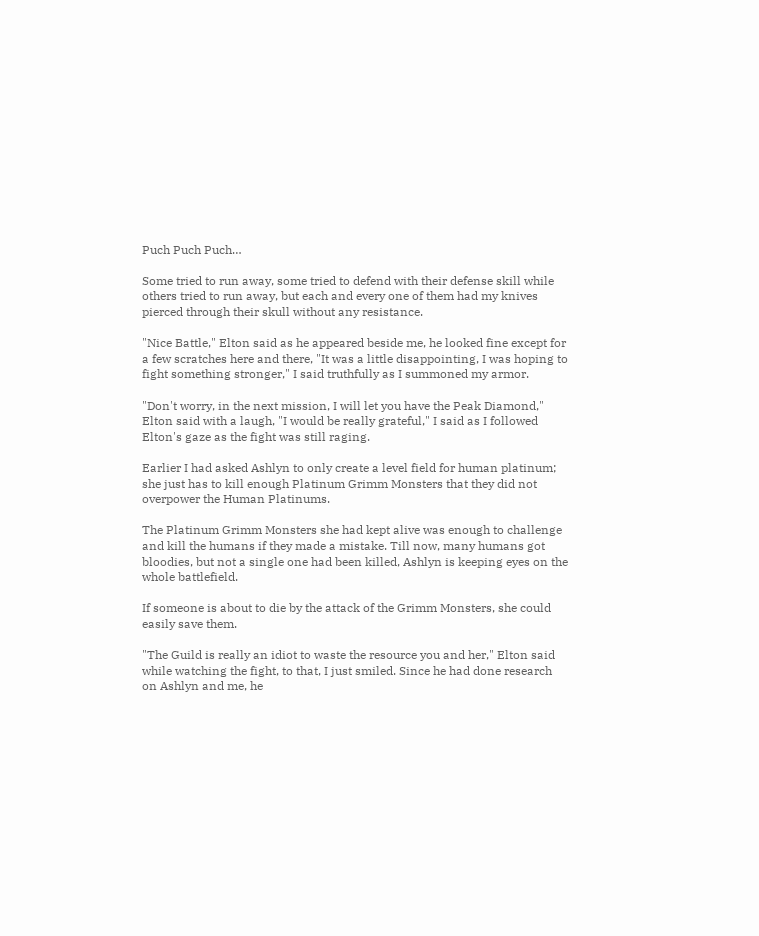Puch Puch Puch…

Some tried to run away, some tried to defend with their defense skill while others tried to run away, but each and every one of them had my knives pierced through their skull without any resistance.

"Nice Battle," Elton said as he appeared beside me, he looked fine except for a few scratches here and there, "It was a little disappointing, I was hoping to fight something stronger," I said truthfully as I summoned my armor.

"Don't worry, in the next mission, I will let you have the Peak Diamond," Elton said with a laugh, "I would be really grateful," I said as I followed Elton's gaze as the fight was still raging.

Earlier I had asked Ashlyn to only create a level field for human platinum; she just has to kill enough Platinum Grimm Monsters that they did not overpower the Human Platinums.

The Platinum Grimm Monsters she had kept alive was enough to challenge and kill the humans if they made a mistake. Till now, many humans got bloodies, but not a single one had been killed, Ashlyn is keeping eyes on the whole battlefield.

If someone is about to die by the attack of the Grimm Monsters, she could easily save them.

"The Guild is really an idiot to waste the resource you and her," Elton said while watching the fight, to that, I just smiled. Since he had done research on Ashlyn and me, he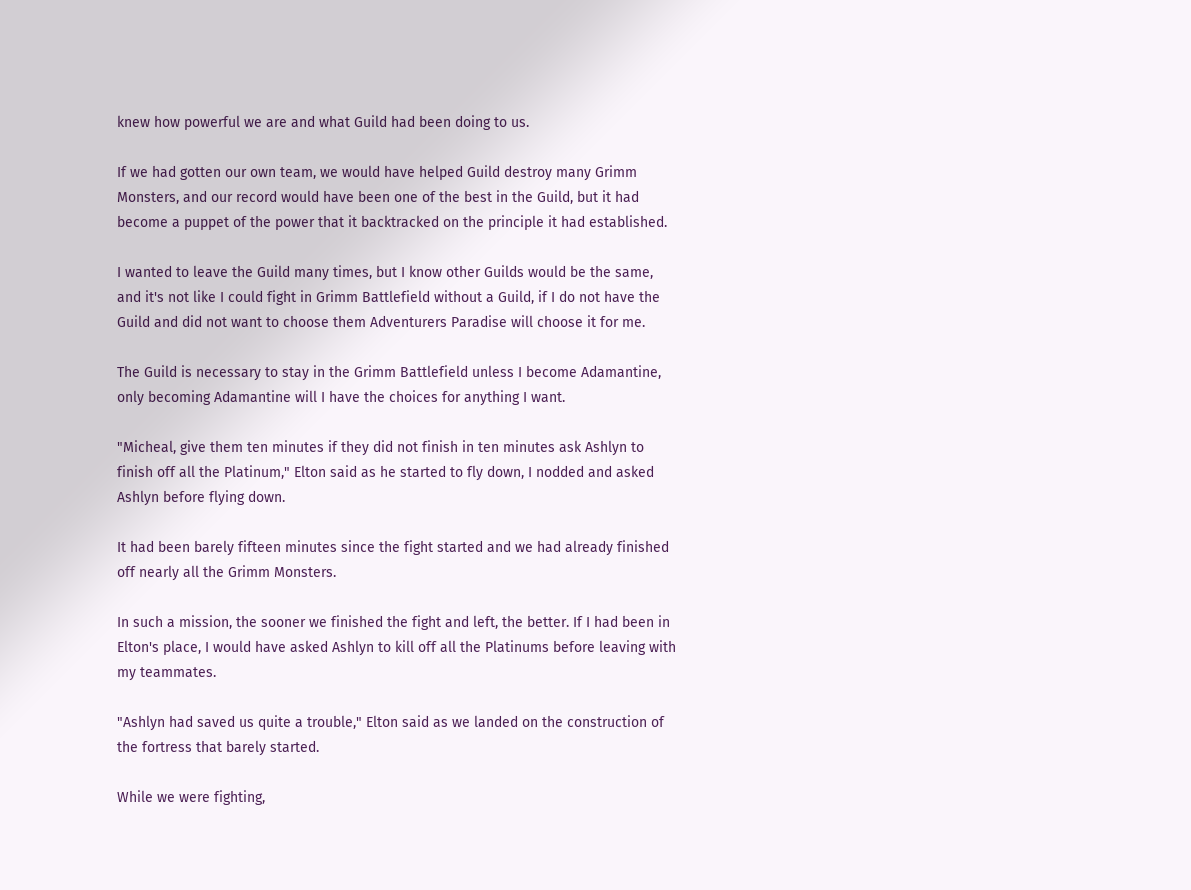knew how powerful we are and what Guild had been doing to us.

If we had gotten our own team, we would have helped Guild destroy many Grimm Monsters, and our record would have been one of the best in the Guild, but it had become a puppet of the power that it backtracked on the principle it had established.

I wanted to leave the Guild many times, but I know other Guilds would be the same, and it's not like I could fight in Grimm Battlefield without a Guild, if I do not have the Guild and did not want to choose them Adventurers Paradise will choose it for me.

The Guild is necessary to stay in the Grimm Battlefield unless I become Adamantine, only becoming Adamantine will I have the choices for anything I want.

"Micheal, give them ten minutes if they did not finish in ten minutes ask Ashlyn to finish off all the Platinum," Elton said as he started to fly down, I nodded and asked Ashlyn before flying down.

It had been barely fifteen minutes since the fight started and we had already finished off nearly all the Grimm Monsters.

In such a mission, the sooner we finished the fight and left, the better. If I had been in Elton's place, I would have asked Ashlyn to kill off all the Platinums before leaving with my teammates.

"Ashlyn had saved us quite a trouble," Elton said as we landed on the construction of the fortress that barely started.

While we were fighting,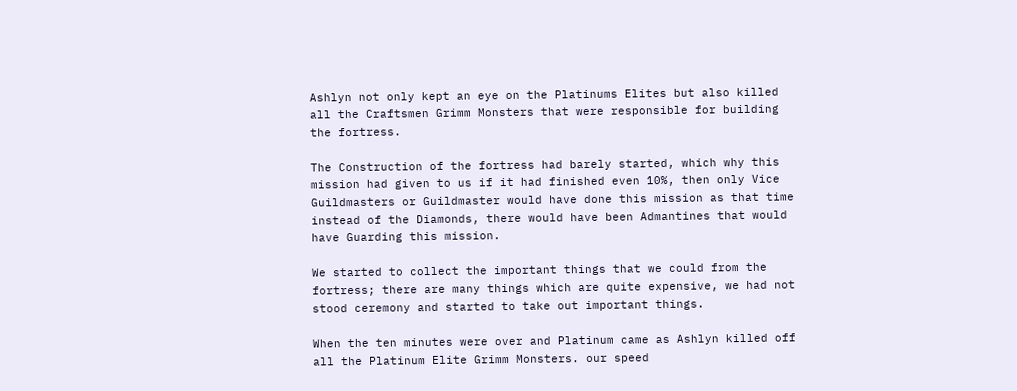Ashlyn not only kept an eye on the Platinums Elites but also killed all the Craftsmen Grimm Monsters that were responsible for building the fortress.

The Construction of the fortress had barely started, which why this mission had given to us if it had finished even 10%, then only Vice Guildmasters or Guildmaster would have done this mission as that time instead of the Diamonds, there would have been Admantines that would have Guarding this mission.

We started to collect the important things that we could from the fortress; there are many things which are quite expensive, we had not stood ceremony and started to take out important things.

When the ten minutes were over and Platinum came as Ashlyn killed off all the Platinum Elite Grimm Monsters. our speed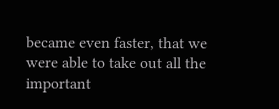became even faster, that we were able to take out all the important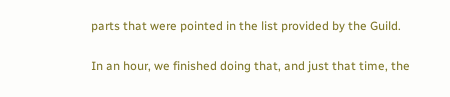parts that were pointed in the list provided by the Guild.

In an hour, we finished doing that, and just that time, the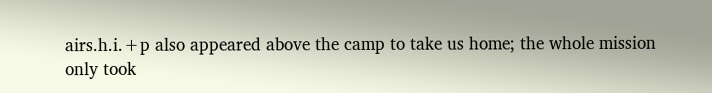airs.h.i.+p also appeared above the camp to take us home; the whole mission only took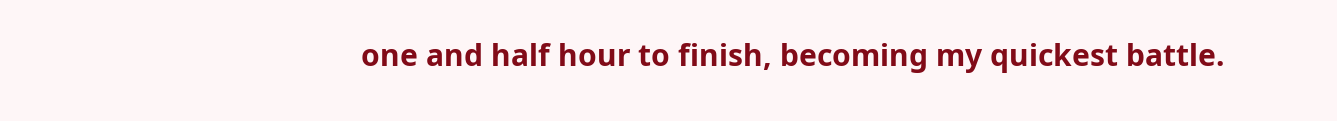one and half hour to finish, becoming my quickest battle.